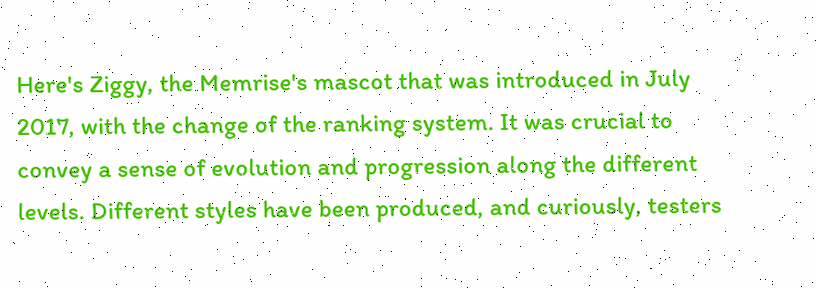Here's Ziggy, the Memrise's mascot that was introduced in July 2017, with the change of the ranking system. It was crucial to convey a sense of evolution and progression along the different levels. Different styles have been produced, and curiously, testers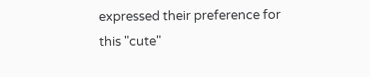expressed their preference for this "cute"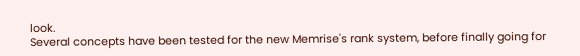look.
Several concepts have been tested for the new Memrise's rank system, before finally going for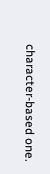character-based one.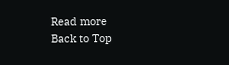Read more
Back to Top